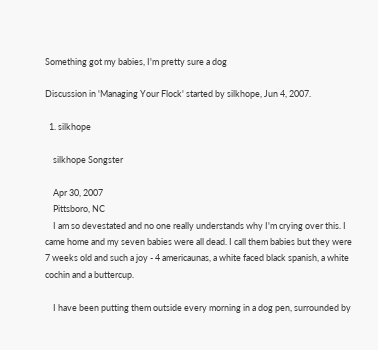Something got my babies, I'm pretty sure a dog

Discussion in 'Managing Your Flock' started by silkhope, Jun 4, 2007.

  1. silkhope

    silkhope Songster

    Apr 30, 2007
    Pittsboro, NC
    I am so devestated and no one really understands why I'm crying over this. I came home and my seven babies were all dead. I call them babies but they were 7 weeks old and such a joy - 4 americaunas, a white faced black spanish, a white cochin and a buttercup.

    I have been putting them outside every morning in a dog pen, surrounded by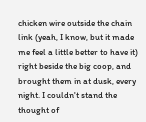chicken wire outside the chain link (yeah, I know, but it made me feel a little better to have it) right beside the big coop, and brought them in at dusk, every night. I couldn't stand the thought of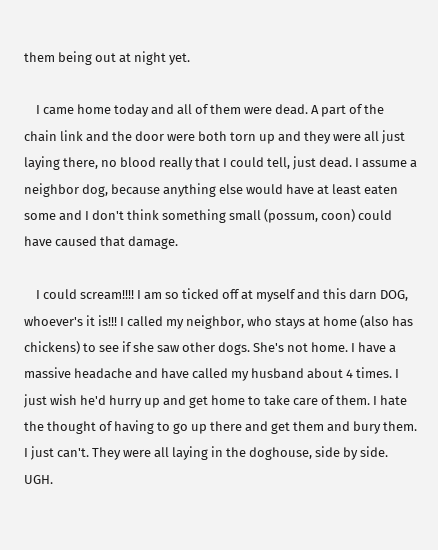them being out at night yet.

    I came home today and all of them were dead. A part of the chain link and the door were both torn up and they were all just laying there, no blood really that I could tell, just dead. I assume a neighbor dog, because anything else would have at least eaten some and I don't think something small (possum, coon) could have caused that damage.

    I could scream!!!! I am so ticked off at myself and this darn DOG, whoever's it is!!! I called my neighbor, who stays at home (also has chickens) to see if she saw other dogs. She's not home. I have a massive headache and have called my husband about 4 times. I just wish he'd hurry up and get home to take care of them. I hate the thought of having to go up there and get them and bury them. I just can't. They were all laying in the doghouse, side by side. UGH.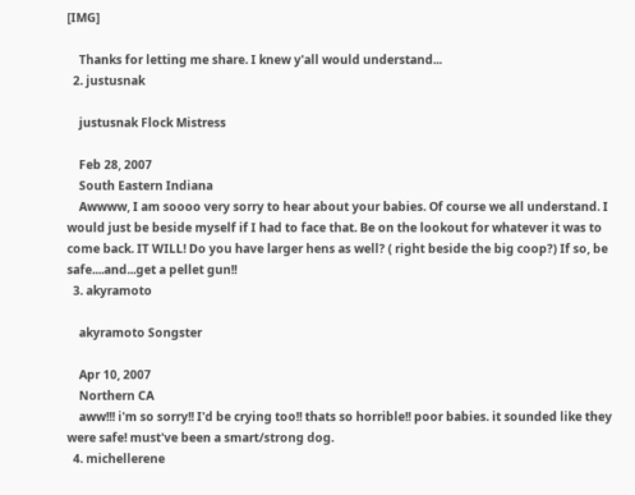[IMG]

    Thanks for letting me share. I knew y'all would understand...
  2. justusnak

    justusnak Flock Mistress

    Feb 28, 2007
    South Eastern Indiana
    Awwww, I am soooo very sorry to hear about your babies. Of course we all understand. I would just be beside myself if I had to face that. Be on the lookout for whatever it was to come back. IT WILL! Do you have larger hens as well? ( right beside the big coop?) If so, be safe....and...get a pellet gun!!
  3. akyramoto

    akyramoto Songster

    Apr 10, 2007
    Northern CA
    aww!!! i'm so sorry!! I'd be crying too!! thats so horrible!! poor babies. it sounded like they were safe! must've been a smart/strong dog.
  4. michellerene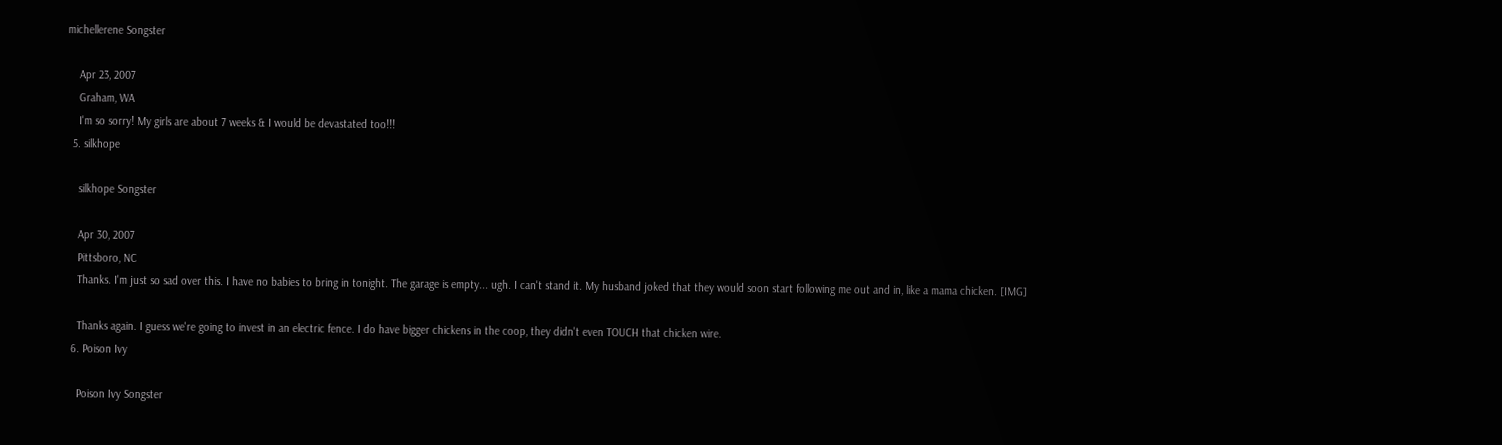michellerene Songster

    Apr 23, 2007
    Graham, WA
    I'm so sorry! My girls are about 7 weeks & I would be devastated too!!!
  5. silkhope

    silkhope Songster

    Apr 30, 2007
    Pittsboro, NC
    Thanks. I'm just so sad over this. I have no babies to bring in tonight. The garage is empty... ugh. I can't stand it. My husband joked that they would soon start following me out and in, like a mama chicken. [IMG]

    Thanks again. I guess we're going to invest in an electric fence. I do have bigger chickens in the coop, they didn't even TOUCH that chicken wire.
  6. Poison Ivy

    Poison Ivy Songster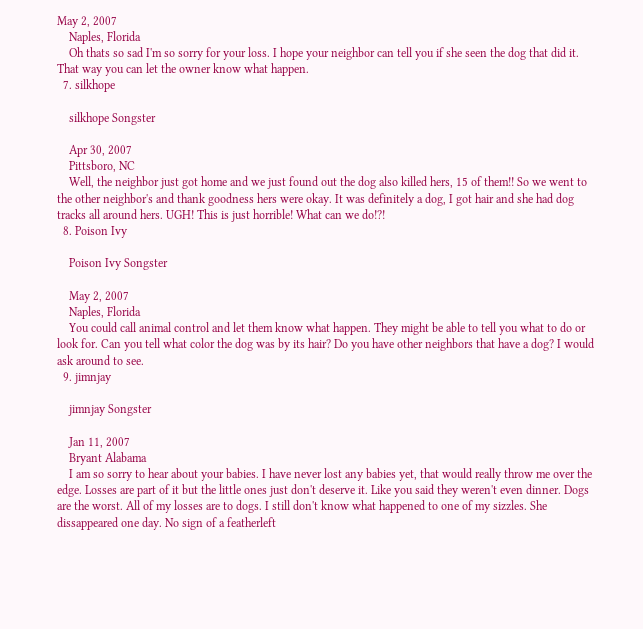May 2, 2007
    Naples, Florida
    Oh thats so sad I'm so sorry for your loss. I hope your neighbor can tell you if she seen the dog that did it. That way you can let the owner know what happen.
  7. silkhope

    silkhope Songster

    Apr 30, 2007
    Pittsboro, NC
    Well, the neighbor just got home and we just found out the dog also killed hers, 15 of them!! So we went to the other neighbor's and thank goodness hers were okay. It was definitely a dog, I got hair and she had dog tracks all around hers. UGH! This is just horrible! What can we do!?!
  8. Poison Ivy

    Poison Ivy Songster

    May 2, 2007
    Naples, Florida
    You could call animal control and let them know what happen. They might be able to tell you what to do or look for. Can you tell what color the dog was by its hair? Do you have other neighbors that have a dog? I would ask around to see.
  9. jimnjay

    jimnjay Songster

    Jan 11, 2007
    Bryant Alabama
    I am so sorry to hear about your babies. I have never lost any babies yet, that would really throw me over the edge. Losses are part of it but the little ones just don't deserve it. Like you said they weren't even dinner. Dogs are the worst. All of my losses are to dogs. I still don't know what happened to one of my sizzles. She dissappeared one day. No sign of a featherleft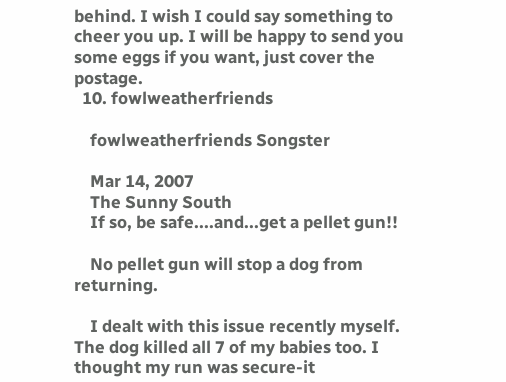behind. I wish I could say something to cheer you up. I will be happy to send you some eggs if you want, just cover the postage.
  10. fowlweatherfriends

    fowlweatherfriends Songster

    Mar 14, 2007
    The Sunny South
    If so, be safe....and...get a pellet gun!!

    No pellet gun will stop a dog from returning.

    I dealt with this issue recently myself. The dog killed all 7 of my babies too. I thought my run was secure-it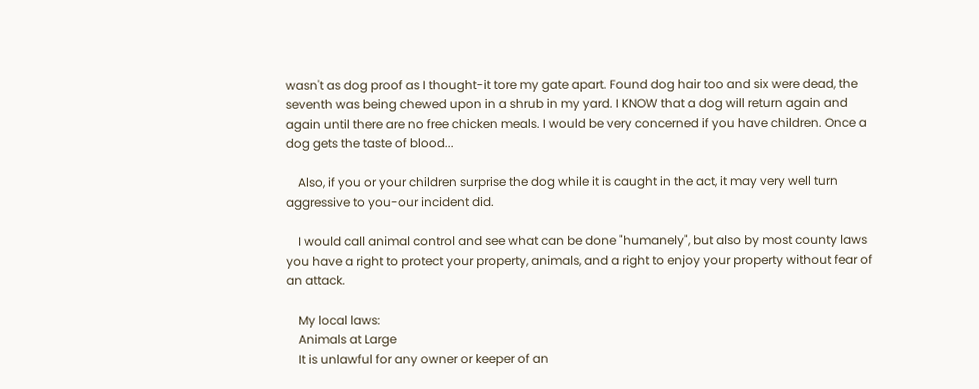wasn't as dog proof as I thought-it tore my gate apart. Found dog hair too and six were dead, the seventh was being chewed upon in a shrub in my yard. I KNOW that a dog will return again and again until there are no free chicken meals. I would be very concerned if you have children. Once a dog gets the taste of blood...

    Also, if you or your children surprise the dog while it is caught in the act, it may very well turn aggressive to you-our incident did.

    I would call animal control and see what can be done "humanely", but also by most county laws you have a right to protect your property, animals, and a right to enjoy your property without fear of an attack.

    My local laws:
    Animals at Large
    It is unlawful for any owner or keeper of an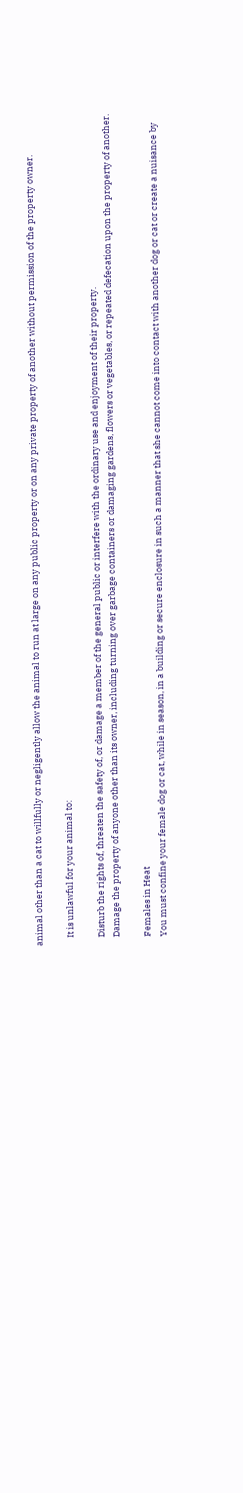animal other than a cat to willfully or negligently allow the animal to run at large on any public property or on any private property of another without permission of the property owner.

    It is unlawful for your animal to:

    Disturb the rights of, threaten the safety of, or damage a member of the general public or interfere with the ordinary use and enjoyment of their property.
    Damage the property of anyone other than its owner, including turning over garbage containers or damaging gardens, flowers or vegetables, or repeated defecation upon the property of another.

    Females in Heat
    You must confine your female dog or cat, while in season, in a building or secure enclosure in such a manner that she cannot come into contact with another dog or cat or create a nuisance by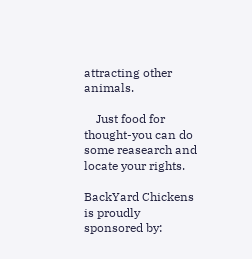attracting other animals.

    Just food for thought-you can do some reasearch and locate your rights.

BackYard Chickens is proudly sponsored by: